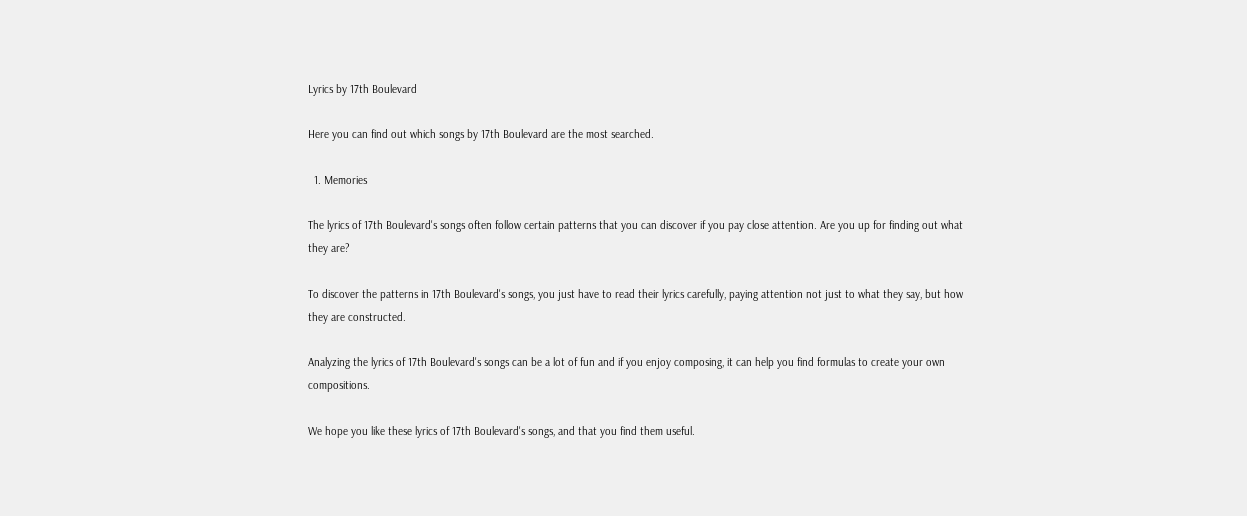Lyrics by 17th Boulevard

Here you can find out which songs by 17th Boulevard are the most searched.

  1. Memories

The lyrics of 17th Boulevard's songs often follow certain patterns that you can discover if you pay close attention. Are you up for finding out what they are?

To discover the patterns in 17th Boulevard's songs, you just have to read their lyrics carefully, paying attention not just to what they say, but how they are constructed.

Analyzing the lyrics of 17th Boulevard's songs can be a lot of fun and if you enjoy composing, it can help you find formulas to create your own compositions.

We hope you like these lyrics of 17th Boulevard's songs, and that you find them useful.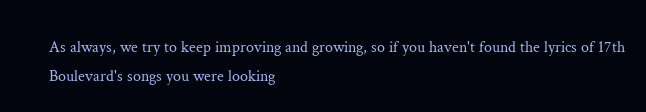As always, we try to keep improving and growing, so if you haven't found the lyrics of 17th Boulevard's songs you were looking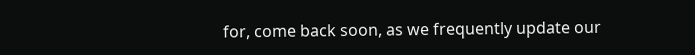for, come back soon, as we frequently update our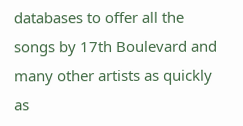databases to offer all the songs by 17th Boulevard and many other artists as quickly as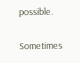possible.

Sometimes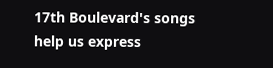17th Boulevard's songs help us express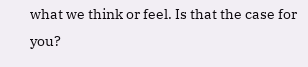what we think or feel. Is that the case for you?